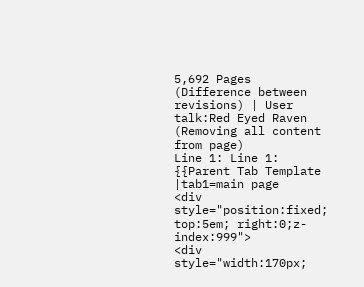5,692 Pages
(Difference between revisions) | User talk:Red Eyed Raven
(Removing all content from page)
Line 1: Line 1:
{{Parent Tab Template
|tab1=main page
<div style="position:fixed; top:5em; right:0;z-index:999">
<div style="width:170px;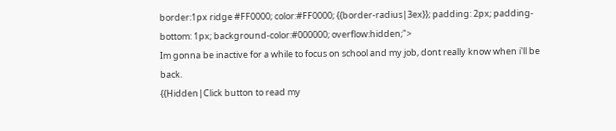border:1px ridge #FF0000; color:#FF0000; {{border-radius|3ex}}; padding: 2px; padding-bottom: 1px; background-color:#000000; overflow:hidden;">
Im gonna be inactive for a while to focus on school and my job, dont really know when i'll be back.
{{Hidden|Click button to read my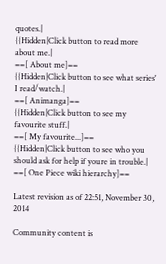quotes.|
{{Hidden|Click button to read more about me.|
==[ About me]==
{{Hidden|Click button to see what series' I read/watch.|
==[ Animanga]==
{{Hidden|Click button to see my favourite stuff.|
==[ My favourite...]==
{{Hidden|Click button to see who you should ask for help if youre in trouble.|
==[ One Piece wiki hierarchy]==

Latest revision as of 22:51, November 30, 2014

Community content is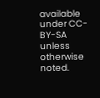available under CC-BY-SA unless otherwise noted.